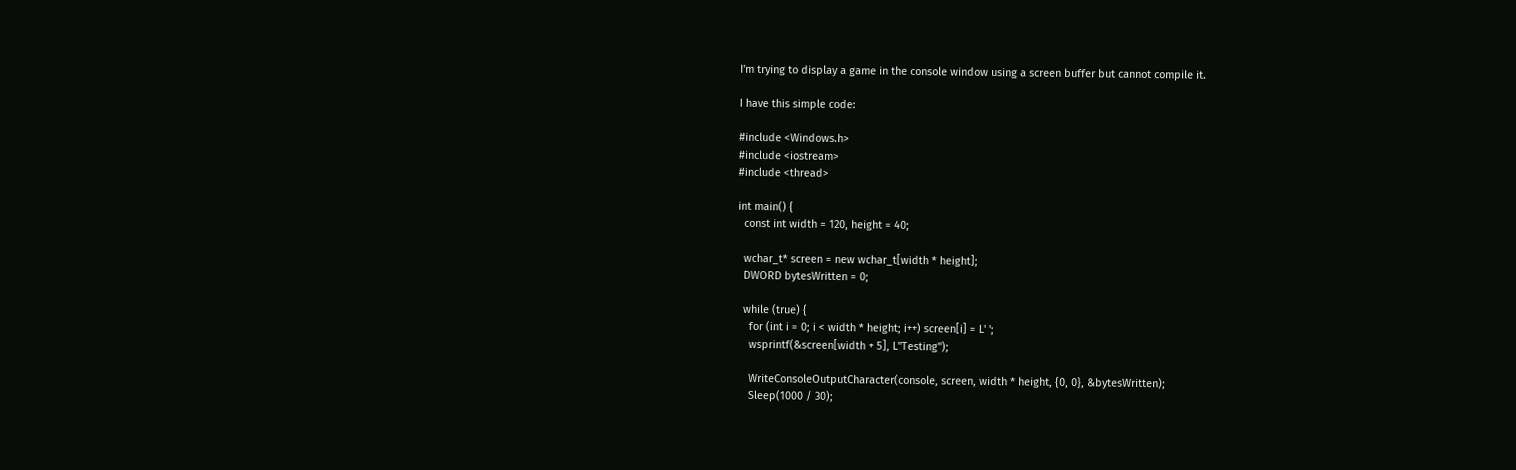I'm trying to display a game in the console window using a screen buffer but cannot compile it.

I have this simple code:

#include <Windows.h>
#include <iostream>
#include <thread>

int main() {
  const int width = 120, height = 40;

  wchar_t* screen = new wchar_t[width * height];
  DWORD bytesWritten = 0;

  while (true) {
    for (int i = 0; i < width * height; i++) screen[i] = L' ';
    wsprintf(&screen[width + 5], L"Testing");

    WriteConsoleOutputCharacter(console, screen, width * height, {0, 0}, &bytesWritten);
    Sleep(1000 / 30);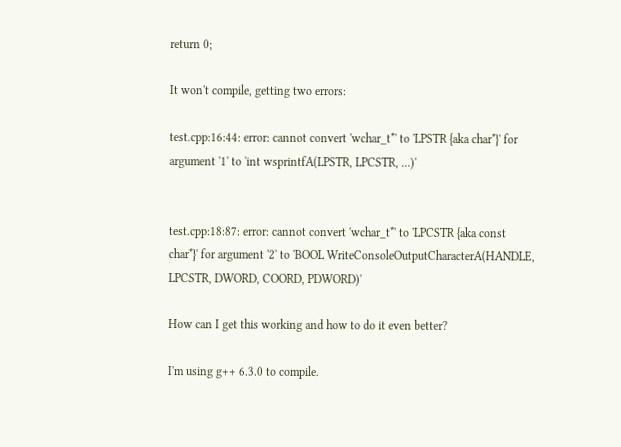return 0;

It won't compile, getting two errors:

test.cpp:16:44: error: cannot convert 'wchar_t*' to 'LPSTR {aka char*}' for argument '1' to 'int wsprintfA(LPSTR, LPCSTR, ...)'


test.cpp:18:87: error: cannot convert 'wchar_t*' to 'LPCSTR {aka const char*}' for argument '2' to 'BOOL WriteConsoleOutputCharacterA(HANDLE, LPCSTR, DWORD, COORD, PDWORD)'

How can I get this working and how to do it even better?

I'm using g++ 6.3.0 to compile.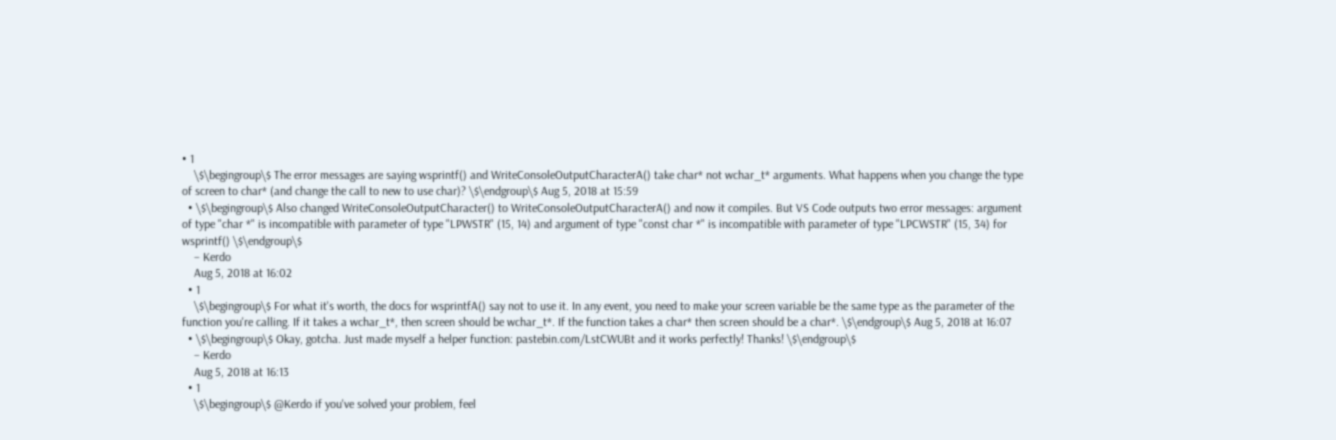• 1
    \$\begingroup\$ The error messages are saying wsprintf() and WriteConsoleOutputCharacterA() take char* not wchar_t* arguments. What happens when you change the type of screen to char* (and change the call to new to use char)? \$\endgroup\$ Aug 5, 2018 at 15:59
  • \$\begingroup\$ Also changed WriteConsoleOutputCharacter() to WriteConsoleOutputCharacterA() and now it compiles. But VS Code outputs two error messages: argument of type "char *" is incompatible with parameter of type "LPWSTR" (15, 14) and argument of type "const char *" is incompatible with parameter of type "LPCWSTR" (15, 34) for wsprintf() \$\endgroup\$
    – Kerdo
    Aug 5, 2018 at 16:02
  • 1
    \$\begingroup\$ For what it's worth, the docs for wsprintfA() say not to use it. In any event, you need to make your screen variable be the same type as the parameter of the function you're calling. If it takes a wchar_t*, then screen should be wchar_t*. If the function takes a char* then screen should be a char*. \$\endgroup\$ Aug 5, 2018 at 16:07
  • \$\begingroup\$ Okay, gotcha. Just made myself a helper function: pastebin.com/LstCWUBt and it works perfectly! Thanks! \$\endgroup\$
    – Kerdo
    Aug 5, 2018 at 16:13
  • 1
    \$\begingroup\$ @Kerdo if you've solved your problem, feel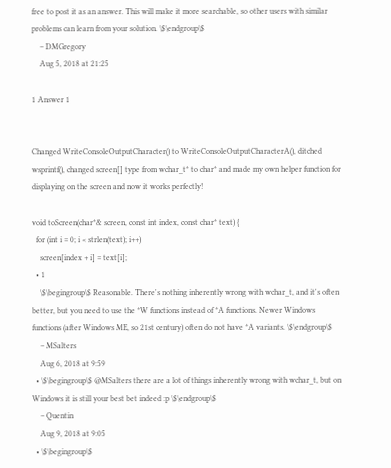free to post it as an answer. This will make it more searchable, so other users with similar problems can learn from your solution. \$\endgroup\$
    – DMGregory
    Aug 5, 2018 at 21:25

1 Answer 1


Changed WriteConsoleOutputCharacter() to WriteConsoleOutputCharacterA(), ditched wsprintf(), changed screen[] type from wchar_t* to char* and made my own helper function for displaying on the screen and now it works perfectly!

void toScreen(char*& screen, const int index, const char* text) {
  for (int i = 0; i < strlen(text); i++)
    screen[index + i] = text[i];
  • 1
    \$\begingroup\$ Reasonable. There's nothing inherently wrong with wchar_t, and it's often better, but you need to use the *W functions instead of *A functions. Newer Windows functions (after Windows ME, so 21st century) often do not have *A variants. \$\endgroup\$
    – MSalters
    Aug 6, 2018 at 9:59
  • \$\begingroup\$ @MSalters there are a lot of things inherently wrong with wchar_t, but on Windows it is still your best bet indeed :p \$\endgroup\$
    – Quentin
    Aug 9, 2018 at 9:05
  • \$\begingroup\$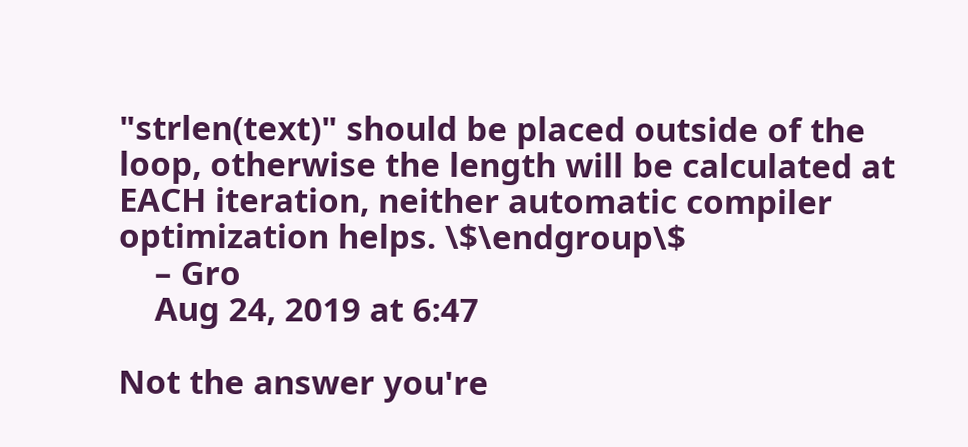"strlen(text)" should be placed outside of the loop, otherwise the length will be calculated at EACH iteration, neither automatic compiler optimization helps. \$\endgroup\$
    – Gro
    Aug 24, 2019 at 6:47

Not the answer you're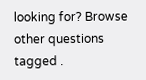looking for? Browse other questions tagged .